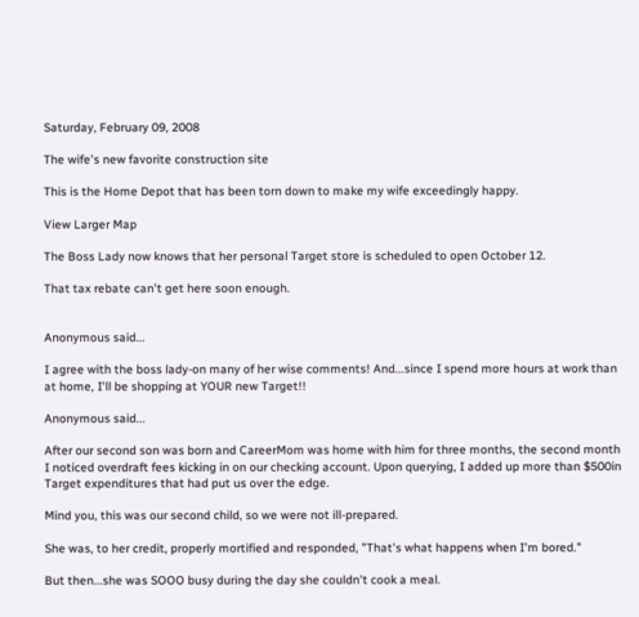Saturday, February 09, 2008

The wife's new favorite construction site

This is the Home Depot that has been torn down to make my wife exceedingly happy.

View Larger Map

The Boss Lady now knows that her personal Target store is scheduled to open October 12.

That tax rebate can't get here soon enough.


Anonymous said...

I agree with the boss lady-on many of her wise comments! And...since I spend more hours at work than at home, I'll be shopping at YOUR new Target!!

Anonymous said...

After our second son was born and CareerMom was home with him for three months, the second month I noticed overdraft fees kicking in on our checking account. Upon querying, I added up more than $500in Target expenditures that had put us over the edge.

Mind you, this was our second child, so we were not ill-prepared.

She was, to her credit, properly mortified and responded, "That's what happens when I'm bored."

But then...she was SOOO busy during the day she couldn't cook a meal.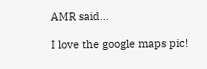AMR said...

I love the google maps pic!